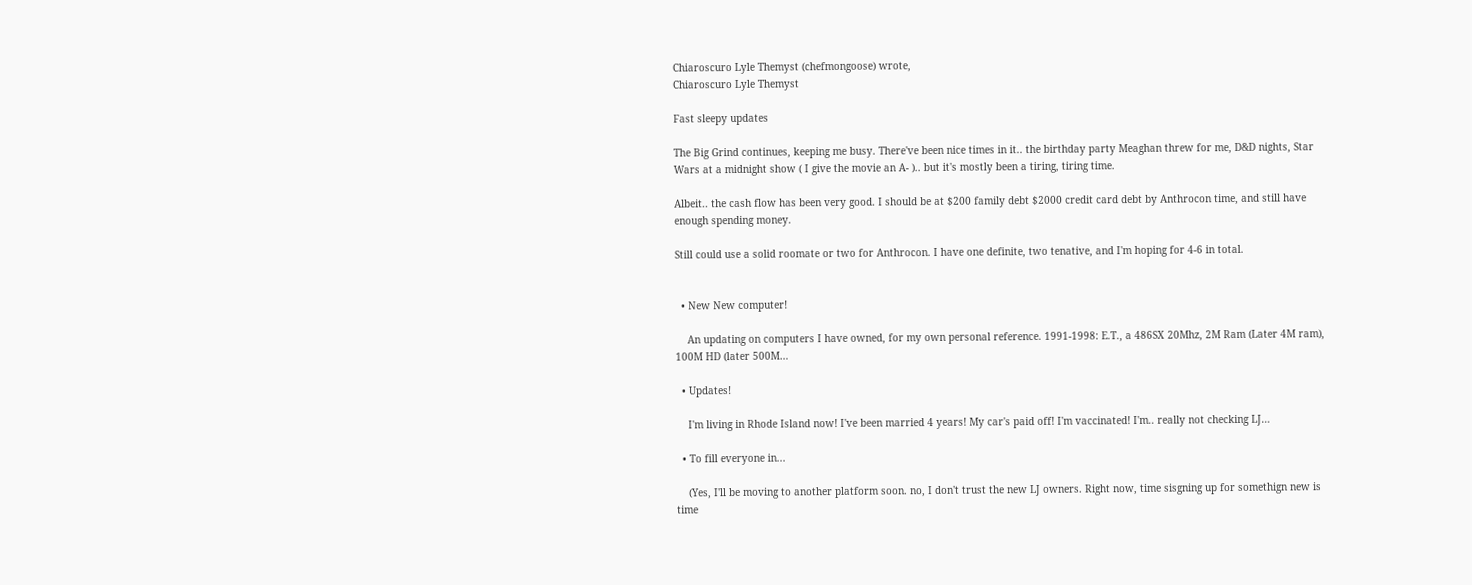Chiaroscuro Lyle Themyst (chefmongoose) wrote,
Chiaroscuro Lyle Themyst

Fast sleepy updates

The Big Grind continues, keeping me busy. There've been nice times in it.. the birthday party Meaghan threw for me, D&D nights, Star Wars at a midnight show ( I give the movie an A- ).. but it's mostly been a tiring, tiring time.

Albeit.. the cash flow has been very good. I should be at $200 family debt $2000 credit card debt by Anthrocon time, and still have enough spending money.

Still could use a solid roomate or two for Anthrocon. I have one definite, two tenative, and I'm hoping for 4-6 in total.


  • New New computer!

    An updating on computers I have owned, for my own personal reference. 1991-1998: E.T., a 486SX 20Mhz, 2M Ram (Later 4M ram), 100M HD (later 500M…

  • Updates!

    I'm living in Rhode Island now! I've been married 4 years! My car's paid off! I'm vaccinated! I'm.. really not checking LJ…

  • To fill everyone in...

    (Yes, I'll be moving to another platform soon. no, I don't trust the new LJ owners. Right now, time sisgning up for somethign new is time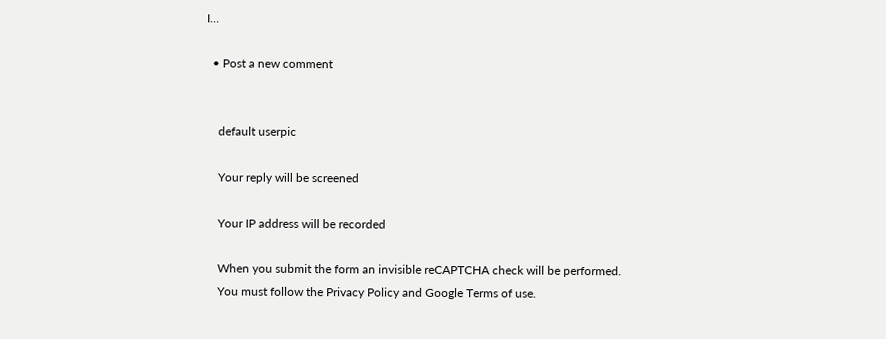I…

  • Post a new comment


    default userpic

    Your reply will be screened

    Your IP address will be recorded

    When you submit the form an invisible reCAPTCHA check will be performed.
    You must follow the Privacy Policy and Google Terms of use.